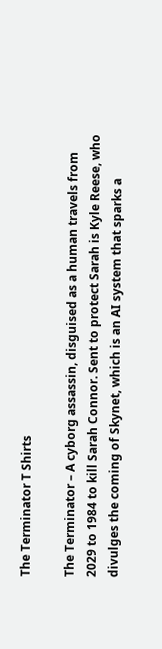The Terminator T Shirts

The Terminator – A cyborg assassin, disguised as a human travels from 2029 to 1984 to kill Sarah Connor. Sent to protect Sarah is Kyle Reese, who divulges the coming of Skynet, which is an AI system that sparks a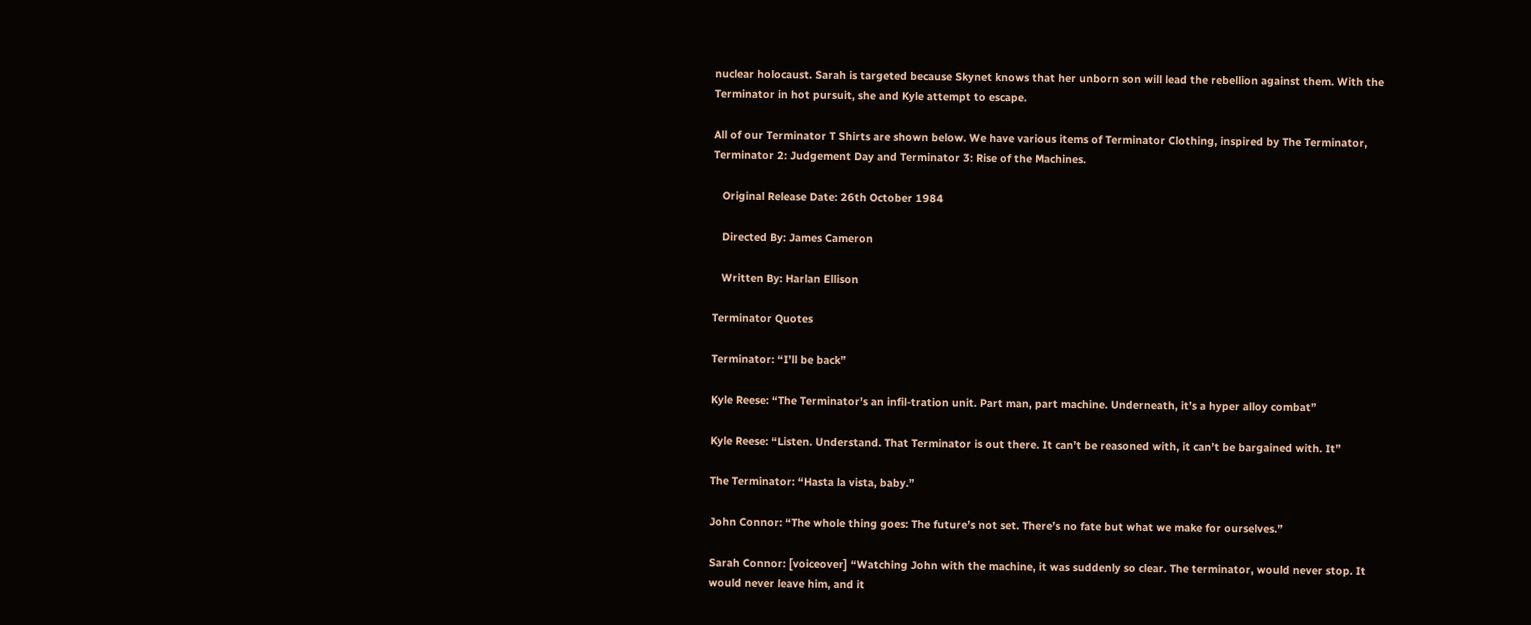nuclear holocaust. Sarah is targeted because Skynet knows that her unborn son will lead the rebellion against them. With the Terminator in hot pursuit, she and Kyle attempt to escape.

All of our Terminator T Shirts are shown below. We have various items of Terminator Clothing, inspired by The Terminator, Terminator 2: Judgement Day and Terminator 3: Rise of the Machines.

   Original Release Date: 26th October 1984

   Directed By: James Cameron

   Written By: Harlan Ellison

Terminator Quotes

Terminator: “I’ll be back”

Kyle Reese: “The Terminator’s an infil-tration unit. Part man, part machine. Underneath, it’s a hyper alloy combat”

Kyle Reese: “Listen. Understand. That Terminator is out there. It can’t be reasoned with, it can’t be bargained with. It”

The Terminator: “Hasta la vista, baby.”

John Connor: “The whole thing goes: The future’s not set. There’s no fate but what we make for ourselves.”

Sarah Connor: [voiceover] “Watching John with the machine, it was suddenly so clear. The terminator, would never stop. It would never leave him, and it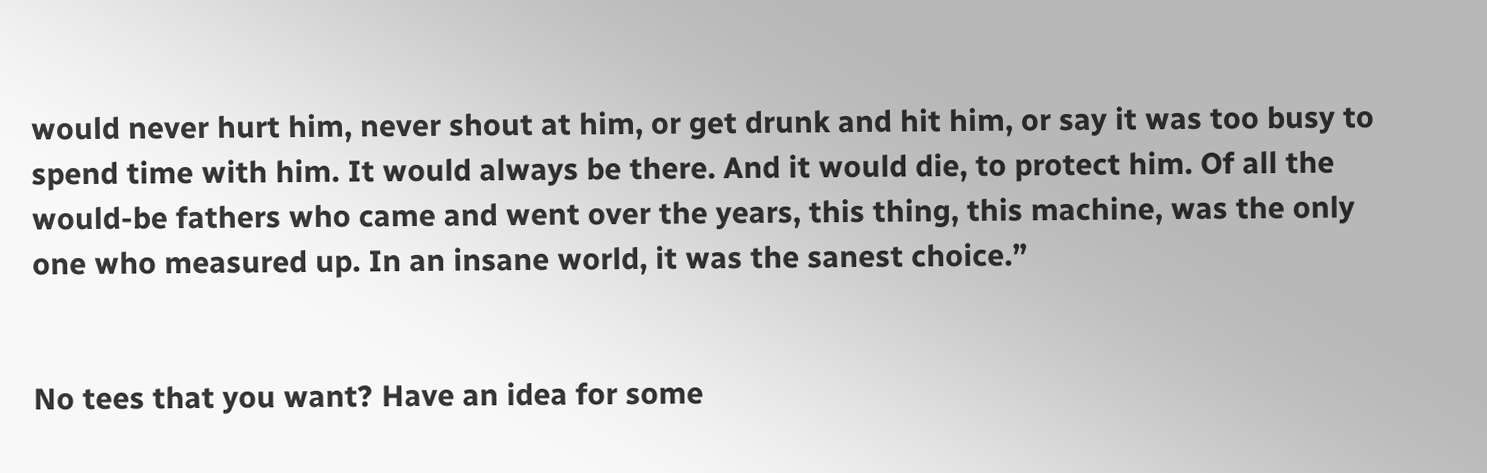would never hurt him, never shout at him, or get drunk and hit him, or say it was too busy to spend time with him. It would always be there. And it would die, to protect him. Of all the would-be fathers who came and went over the years, this thing, this machine, was the only one who measured up. In an insane world, it was the sanest choice.”


No tees that you want? Have an idea for some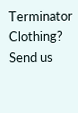Terminator Clothing? Send us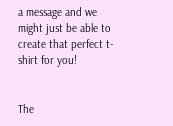a message and we might just be able to create that perfect t-shirt for you!


The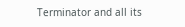Terminator and all its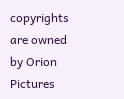copyrights are owned by Orion Pictures